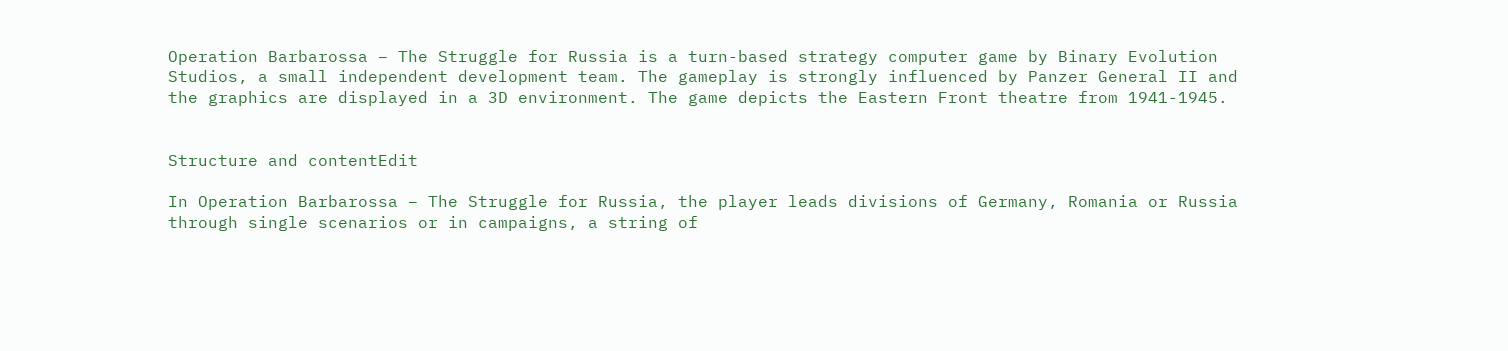Operation Barbarossa – The Struggle for Russia is a turn-based strategy computer game by Binary Evolution Studios, a small independent development team. The gameplay is strongly influenced by Panzer General II and the graphics are displayed in a 3D environment. The game depicts the Eastern Front theatre from 1941-1945.


Structure and contentEdit

In Operation Barbarossa – The Struggle for Russia, the player leads divisions of Germany, Romania or Russia through single scenarios or in campaigns, a string of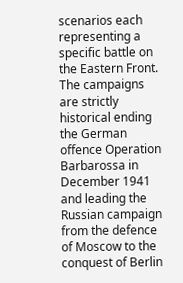scenarios each representing a specific battle on the Eastern Front. The campaigns are strictly historical ending the German offence Operation Barbarossa in December 1941 and leading the Russian campaign from the defence of Moscow to the conquest of Berlin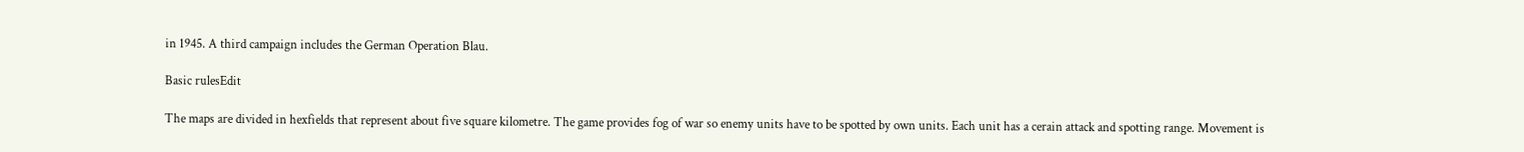in 1945. A third campaign includes the German Operation Blau.

Basic rulesEdit

The maps are divided in hexfields that represent about five square kilometre. The game provides fog of war so enemy units have to be spotted by own units. Each unit has a cerain attack and spotting range. Movement is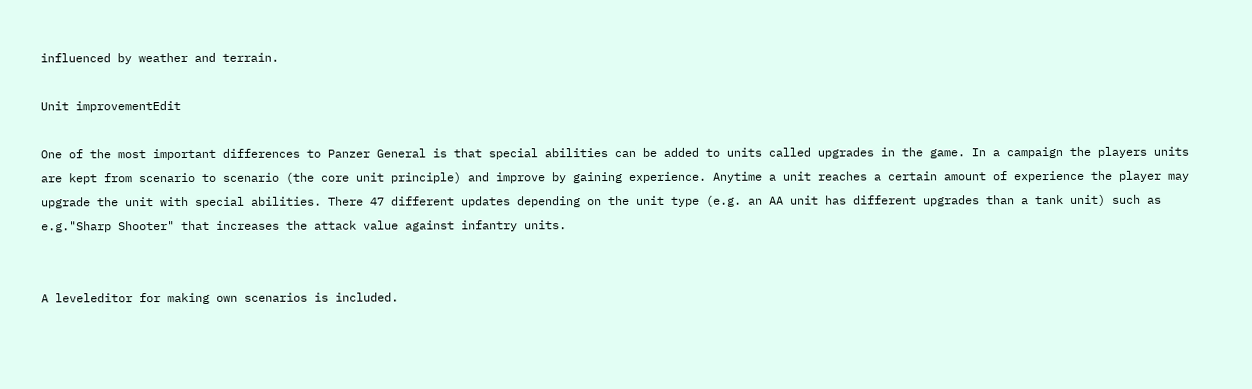influenced by weather and terrain.

Unit improvementEdit

One of the most important differences to Panzer General is that special abilities can be added to units called upgrades in the game. In a campaign the players units are kept from scenario to scenario (the core unit principle) and improve by gaining experience. Anytime a unit reaches a certain amount of experience the player may upgrade the unit with special abilities. There 47 different updates depending on the unit type (e.g. an AA unit has different upgrades than a tank unit) such as e.g."Sharp Shooter" that increases the attack value against infantry units.


A leveleditor for making own scenarios is included.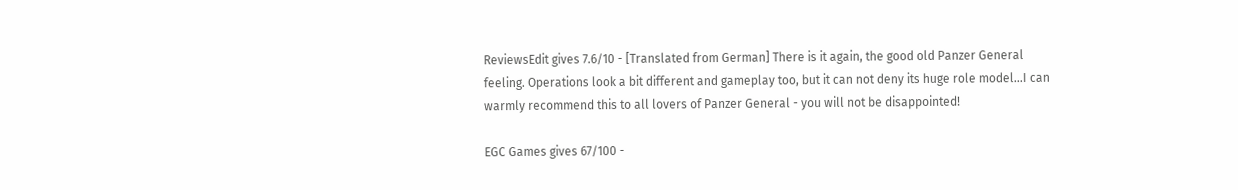ReviewsEdit gives 7.6/10 - [Translated from German] There is it again, the good old Panzer General feeling. Operations look a bit different and gameplay too, but it can not deny its huge role model...I can warmly recommend this to all lovers of Panzer General - you will not be disappointed!

EGC Games gives 67/100 -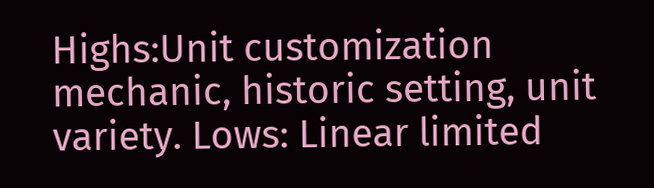Highs:Unit customization mechanic, historic setting, unit variety. Lows: Linear limited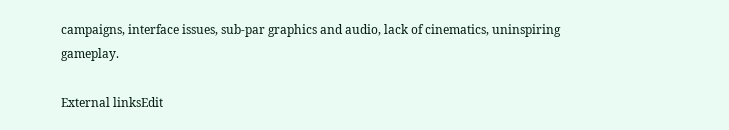campaigns, interface issues, sub-par graphics and audio, lack of cinematics, uninspiring gameplay.

External linksEdit